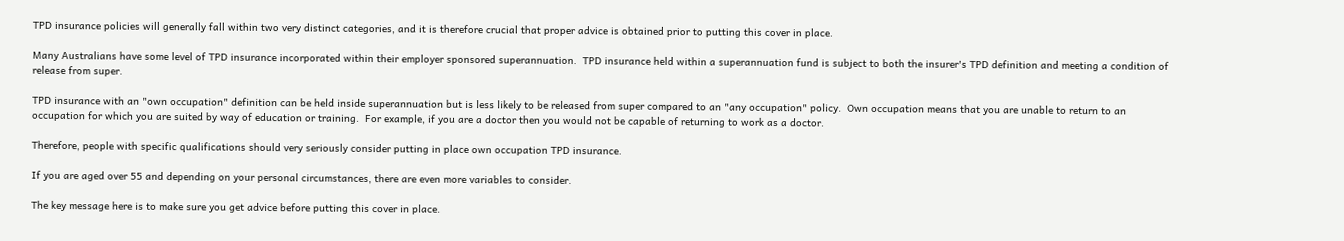TPD insurance policies will generally fall within two very distinct categories, and it is therefore crucial that proper advice is obtained prior to putting this cover in place.

Many Australians have some level of TPD insurance incorporated within their employer sponsored superannuation.  TPD insurance held within a superannuation fund is subject to both the insurer's TPD definition and meeting a condition of release from super.

TPD insurance with an "own occupation" definition can be held inside superannuation but is less likely to be released from super compared to an "any occupation" policy.  Own occupation means that you are unable to return to an occupation for which you are suited by way of education or training.  For example, if you are a doctor then you would not be capable of returning to work as a doctor.

Therefore, people with specific qualifications should very seriously consider putting in place own occupation TPD insurance.

If you are aged over 55 and depending on your personal circumstances, there are even more variables to consider.

The key message here is to make sure you get advice before putting this cover in place.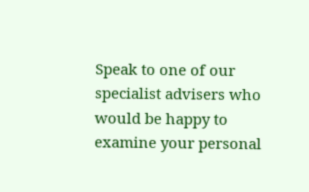Speak to one of our specialist advisers who would be happy to examine your personal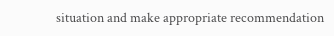situation and make appropriate recommendation